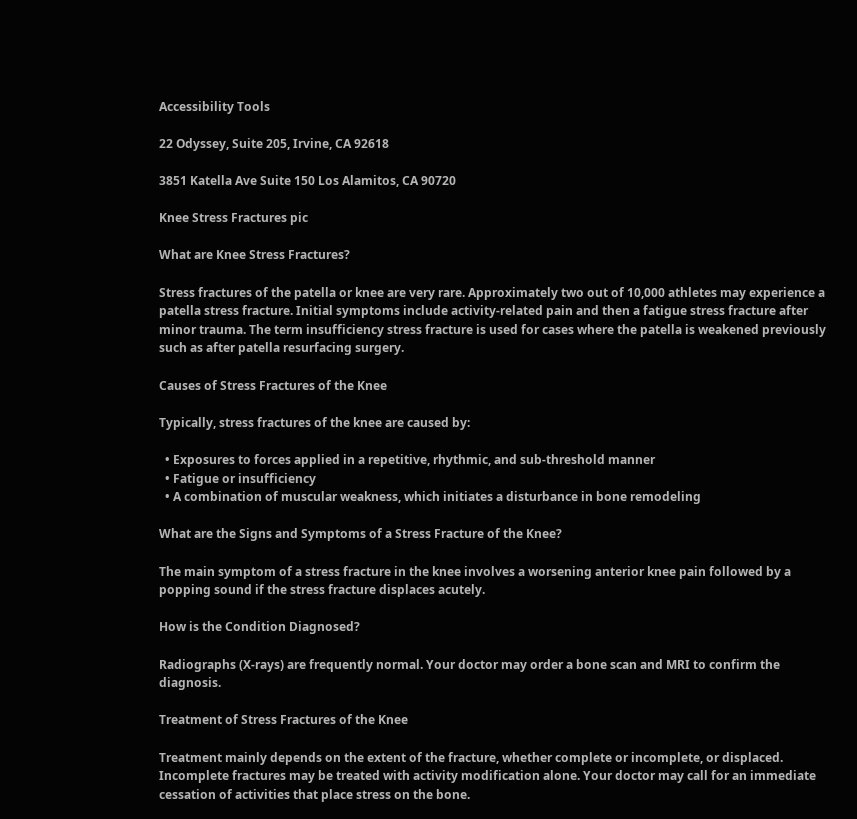Accessibility Tools

22 Odyssey, Suite 205, Irvine, CA 92618

3851 Katella Ave Suite 150 Los Alamitos, CA 90720

Knee Stress Fractures pic

What are Knee Stress Fractures?

Stress fractures of the patella or knee are very rare. Approximately two out of 10,000 athletes may experience a patella stress fracture. Initial symptoms include activity-related pain and then a fatigue stress fracture after minor trauma. The term insufficiency stress fracture is used for cases where the patella is weakened previously such as after patella resurfacing surgery.

Causes of Stress Fractures of the Knee

Typically, stress fractures of the knee are caused by:

  • Exposures to forces applied in a repetitive, rhythmic, and sub-threshold manner
  • Fatigue or insufficiency
  • A combination of muscular weakness, which initiates a disturbance in bone remodeling

What are the Signs and Symptoms of a Stress Fracture of the Knee?

The main symptom of a stress fracture in the knee involves a worsening anterior knee pain followed by a popping sound if the stress fracture displaces acutely.

How is the Condition Diagnosed?

Radiographs (X-rays) are frequently normal. Your doctor may order a bone scan and MRI to confirm the diagnosis.

Treatment of Stress Fractures of the Knee

Treatment mainly depends on the extent of the fracture, whether complete or incomplete, or displaced. Incomplete fractures may be treated with activity modification alone. Your doctor may call for an immediate cessation of activities that place stress on the bone.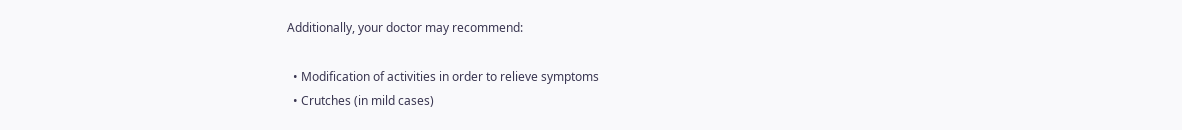Additionally, your doctor may recommend:

  • Modification of activities in order to relieve symptoms
  • Crutches (in mild cases)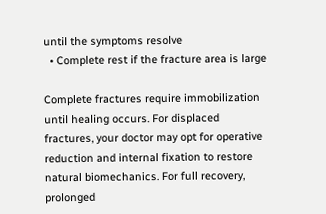until the symptoms resolve
  • Complete rest if the fracture area is large

Complete fractures require immobilization until healing occurs. For displaced fractures, your doctor may opt for operative reduction and internal fixation to restore natural biomechanics. For full recovery, prolonged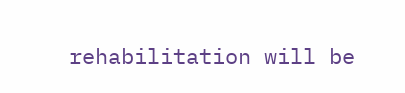rehabilitation will be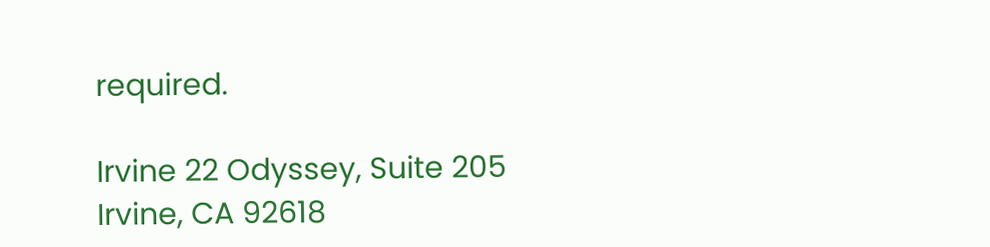required.

Irvine 22 Odyssey, Suite 205
Irvine, CA 92618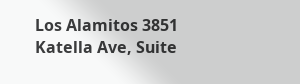Los Alamitos 3851 Katella Ave, Suite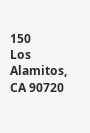150
Los Alamitos, CA 90720